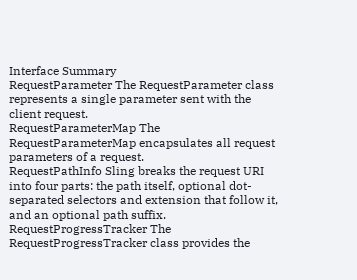Interface Summary
RequestParameter The RequestParameter class represents a single parameter sent with the client request.
RequestParameterMap The RequestParameterMap encapsulates all request parameters of a request.
RequestPathInfo Sling breaks the request URI into four parts: the path itself, optional dot-separated selectors and extension that follow it, and an optional path suffix.
RequestProgressTracker The RequestProgressTracker class provides the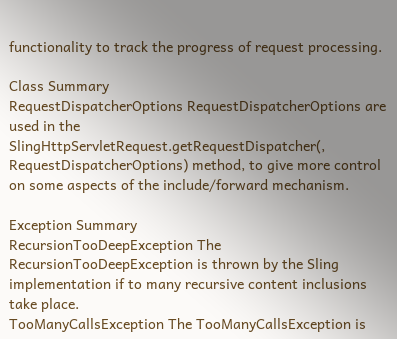functionality to track the progress of request processing.

Class Summary
RequestDispatcherOptions RequestDispatcherOptions are used in the SlingHttpServletRequest.getRequestDispatcher(, RequestDispatcherOptions) method, to give more control on some aspects of the include/forward mechanism.

Exception Summary
RecursionTooDeepException The RecursionTooDeepException is thrown by the Sling implementation if to many recursive content inclusions take place.
TooManyCallsException The TooManyCallsException is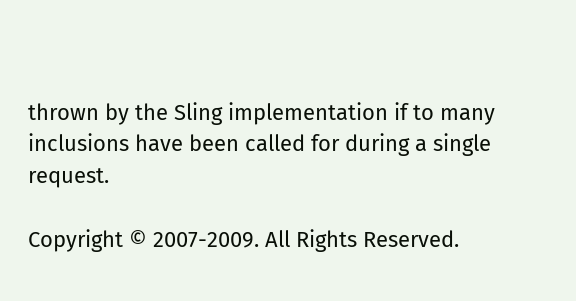thrown by the Sling implementation if to many inclusions have been called for during a single request.

Copyright © 2007-2009. All Rights Reserved.